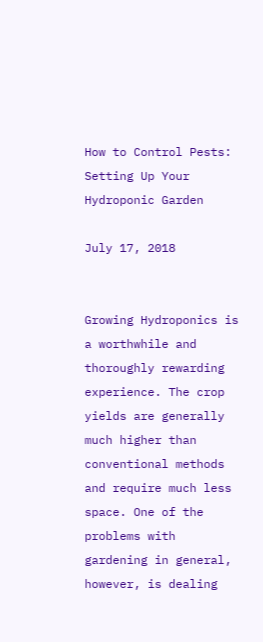How to Control Pests: Setting Up Your Hydroponic Garden

July 17, 2018


Growing Hydroponics is a worthwhile and thoroughly rewarding experience. The crop yields are generally much higher than conventional methods and require much less space. One of the problems with gardening in general, however, is dealing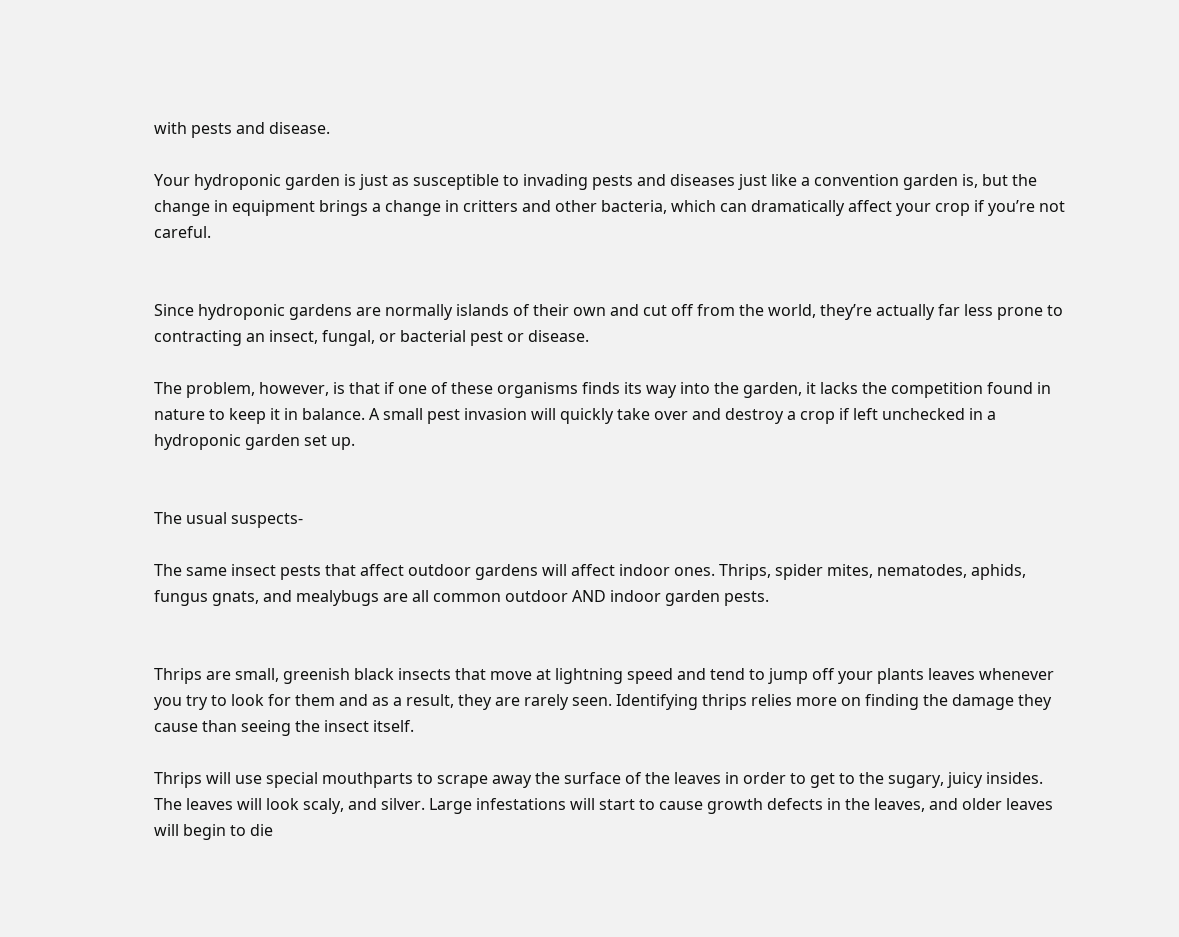with pests and disease.

Your hydroponic garden is just as susceptible to invading pests and diseases just like a convention garden is, but the change in equipment brings a change in critters and other bacteria, which can dramatically affect your crop if you’re not careful.


Since hydroponic gardens are normally islands of their own and cut off from the world, they’re actually far less prone to contracting an insect, fungal, or bacterial pest or disease.

The problem, however, is that if one of these organisms finds its way into the garden, it lacks the competition found in nature to keep it in balance. A small pest invasion will quickly take over and destroy a crop if left unchecked in a hydroponic garden set up.


The usual suspects-

The same insect pests that affect outdoor gardens will affect indoor ones. Thrips, spider mites, nematodes, aphids, fungus gnats, and mealybugs are all common outdoor AND indoor garden pests.


Thrips are small, greenish black insects that move at lightning speed and tend to jump off your plants leaves whenever you try to look for them and as a result, they are rarely seen. Identifying thrips relies more on finding the damage they cause than seeing the insect itself.

Thrips will use special mouthparts to scrape away the surface of the leaves in order to get to the sugary, juicy insides. The leaves will look scaly, and silver. Large infestations will start to cause growth defects in the leaves, and older leaves will begin to die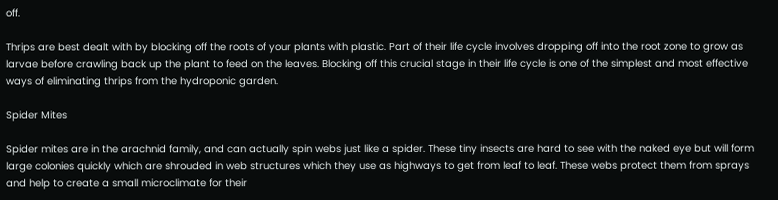off.

Thrips are best dealt with by blocking off the roots of your plants with plastic. Part of their life cycle involves dropping off into the root zone to grow as larvae before crawling back up the plant to feed on the leaves. Blocking off this crucial stage in their life cycle is one of the simplest and most effective ways of eliminating thrips from the hydroponic garden.

Spider Mites

Spider mites are in the arachnid family, and can actually spin webs just like a spider. These tiny insects are hard to see with the naked eye but will form large colonies quickly which are shrouded in web structures which they use as highways to get from leaf to leaf. These webs protect them from sprays and help to create a small microclimate for their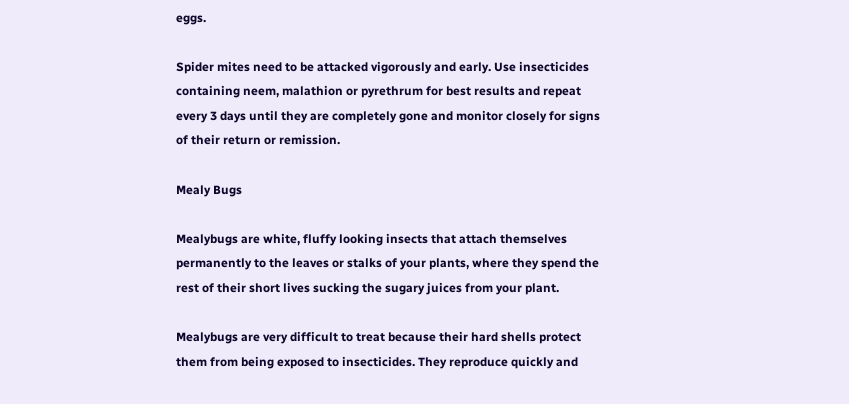eggs.

Spider mites need to be attacked vigorously and early. Use insecticides containing neem, malathion or pyrethrum for best results and repeat every 3 days until they are completely gone and monitor closely for signs of their return or remission.

Mealy Bugs

Mealybugs are white, fluffy looking insects that attach themselves permanently to the leaves or stalks of your plants, where they spend the rest of their short lives sucking the sugary juices from your plant.

Mealybugs are very difficult to treat because their hard shells protect them from being exposed to insecticides. They reproduce quickly and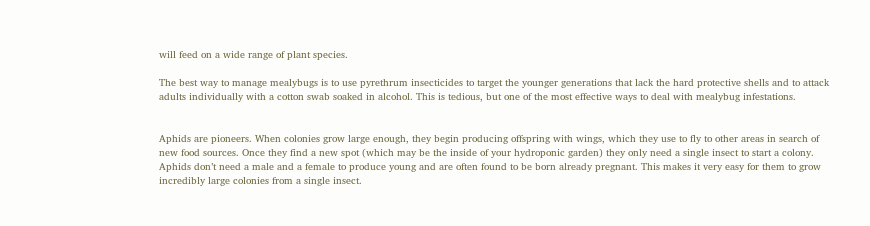will feed on a wide range of plant species.

The best way to manage mealybugs is to use pyrethrum insecticides to target the younger generations that lack the hard protective shells and to attack adults individually with a cotton swab soaked in alcohol. This is tedious, but one of the most effective ways to deal with mealybug infestations.


Aphids are pioneers. When colonies grow large enough, they begin producing offspring with wings, which they use to fly to other areas in search of new food sources. Once they find a new spot (which may be the inside of your hydroponic garden) they only need a single insect to start a colony. Aphids don’t need a male and a female to produce young and are often found to be born already pregnant. This makes it very easy for them to grow incredibly large colonies from a single insect.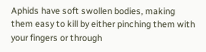Aphids have soft swollen bodies, making them easy to kill by either pinching them with your fingers or through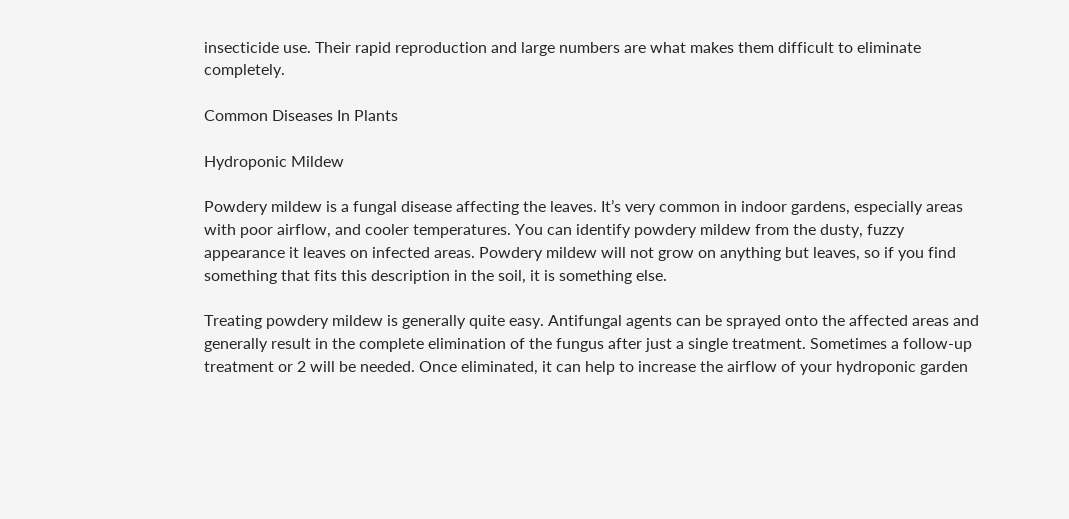insecticide use. Their rapid reproduction and large numbers are what makes them difficult to eliminate completely.

Common Diseases In Plants

Hydroponic Mildew

Powdery mildew is a fungal disease affecting the leaves. It’s very common in indoor gardens, especially areas with poor airflow, and cooler temperatures. You can identify powdery mildew from the dusty, fuzzy appearance it leaves on infected areas. Powdery mildew will not grow on anything but leaves, so if you find something that fits this description in the soil, it is something else.

Treating powdery mildew is generally quite easy. Antifungal agents can be sprayed onto the affected areas and generally result in the complete elimination of the fungus after just a single treatment. Sometimes a follow-up treatment or 2 will be needed. Once eliminated, it can help to increase the airflow of your hydroponic garden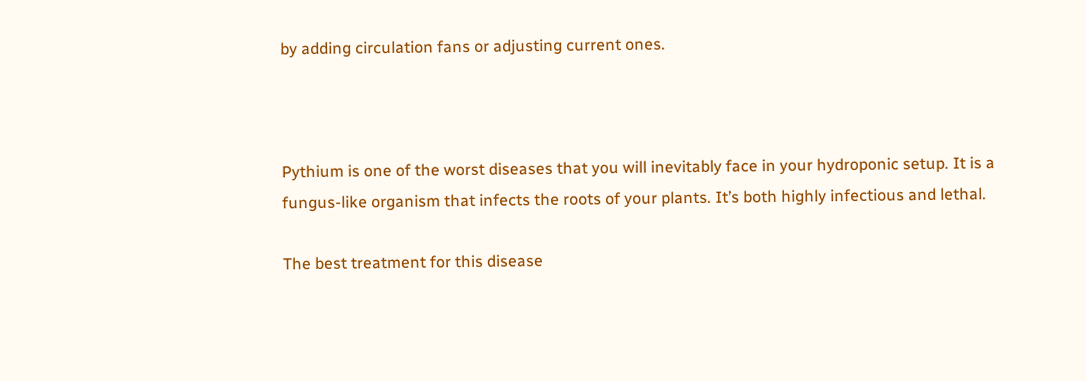by adding circulation fans or adjusting current ones.



Pythium is one of the worst diseases that you will inevitably face in your hydroponic setup. It is a fungus-like organism that infects the roots of your plants. It’s both highly infectious and lethal.

The best treatment for this disease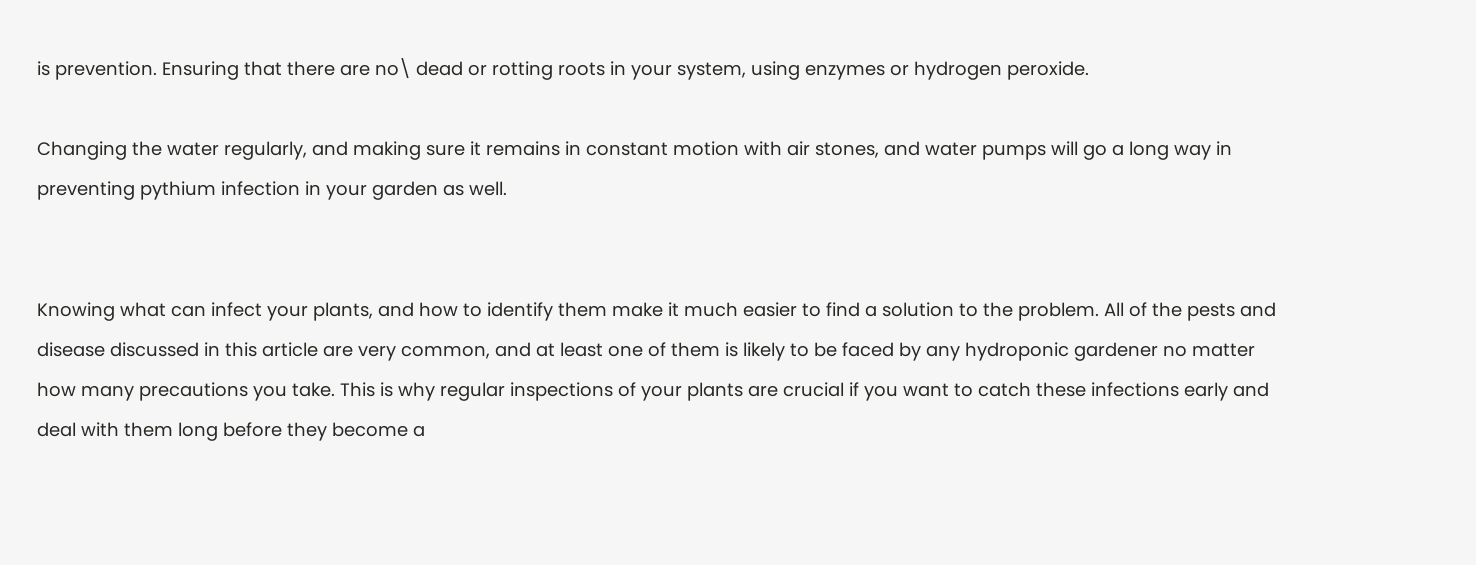is prevention. Ensuring that there are no\ dead or rotting roots in your system, using enzymes or hydrogen peroxide.

Changing the water regularly, and making sure it remains in constant motion with air stones, and water pumps will go a long way in preventing pythium infection in your garden as well.


Knowing what can infect your plants, and how to identify them make it much easier to find a solution to the problem. All of the pests and disease discussed in this article are very common, and at least one of them is likely to be faced by any hydroponic gardener no matter how many precautions you take. This is why regular inspections of your plants are crucial if you want to catch these infections early and deal with them long before they become a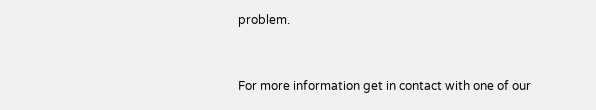problem.


For more information get in contact with one of our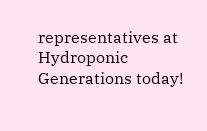representatives at Hydroponic Generations today!